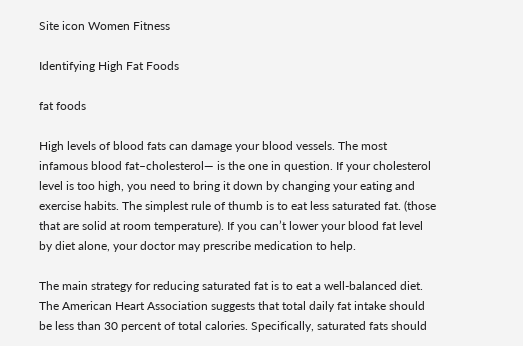Site icon Women Fitness

Identifying High Fat Foods

fat foods

High levels of blood fats can damage your blood vessels. The most infamous blood fat–cholesterol— is the one in question. If your cholesterol level is too high, you need to bring it down by changing your eating and exercise habits. The simplest rule of thumb is to eat less saturated fat. (those that are solid at room temperature). If you can’t lower your blood fat level by diet alone, your doctor may prescribe medication to help.

The main strategy for reducing saturated fat is to eat a well-balanced diet. The American Heart Association suggests that total daily fat intake should be less than 30 percent of total calories. Specifically, saturated fats should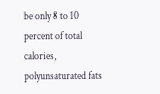be only 8 to 10 percent of total calories, polyunsaturated fats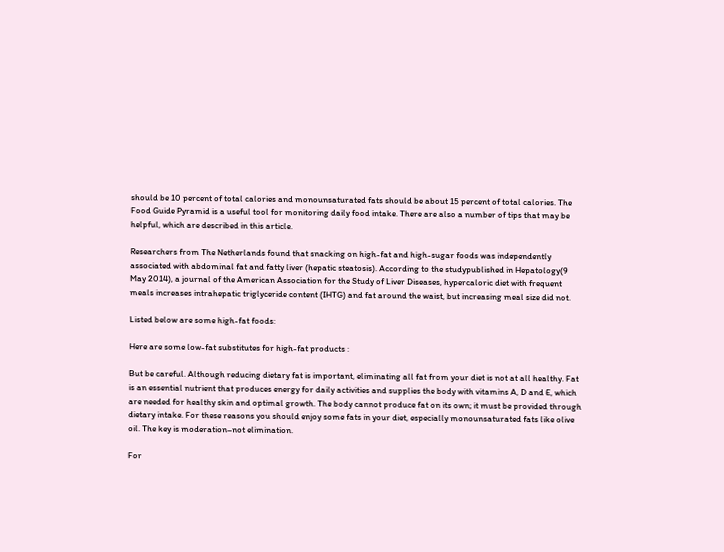should be 10 percent of total calories and monounsaturated fats should be about 15 percent of total calories. The Food Guide Pyramid is a useful tool for monitoring daily food intake. There are also a number of tips that may be helpful, which are described in this article.

Researchers from The Netherlands found that snacking on high-fat and high-sugar foods was independently associated with abdominal fat and fatty liver (hepatic steatosis). According to the studypublished in Hepatology(9 May 2014), a journal of the American Association for the Study of Liver Diseases, hypercaloric diet with frequent meals increases intrahepatic triglyceride content (IHTG) and fat around the waist, but increasing meal size did not.

Listed below are some high-fat foods:

Here are some low-fat substitutes for high-fat products :

But be careful. Although reducing dietary fat is important, eliminating all fat from your diet is not at all healthy. Fat is an essential nutrient that produces energy for daily activities and supplies the body with vitamins A, D and E, which are needed for healthy skin and optimal growth. The body cannot produce fat on its own; it must be provided through dietary intake. For these reasons you should enjoy some fats in your diet, especially monounsaturated fats like olive oil. The key is moderation–not elimination.

For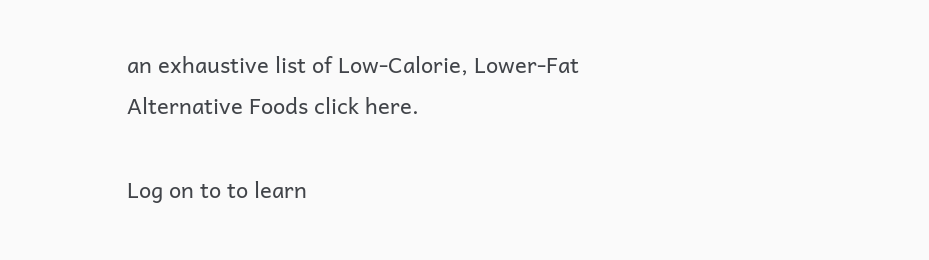an exhaustive list of Low-Calorie, Lower-Fat Alternative Foods click here.

Log on to to learn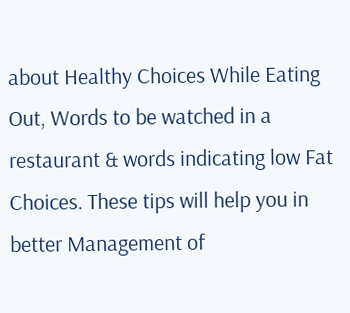about Healthy Choices While Eating Out, Words to be watched in a restaurant & words indicating low Fat Choices. These tips will help you in better Management of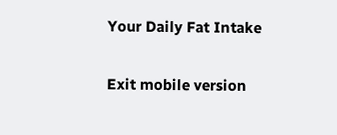Your Daily Fat Intake

Exit mobile version